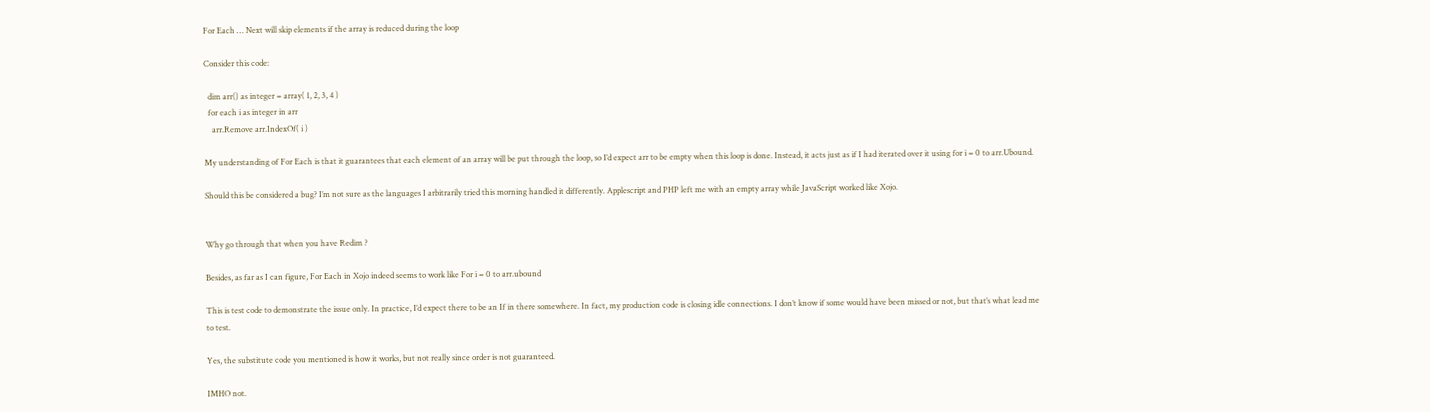For Each … Next will skip elements if the array is reduced during the loop

Consider this code:

  dim arr() as integer = array( 1, 2, 3, 4 )
  for each i as integer in arr
    arr.Remove arr.IndexOf( i )

My understanding of For Each is that it guarantees that each element of an array will be put through the loop, so I’d expect arr to be empty when this loop is done. Instead, it acts just as if I had iterated over it using for i = 0 to arr.Ubound.

Should this be considered a bug? I’m not sure as the languages I arbitrarily tried this morning handled it differently. Applescript and PHP left me with an empty array while JavaScript worked like Xojo.


Why go through that when you have Redim ?

Besides, as far as I can figure, For Each in Xojo indeed seems to work like For i = 0 to arr.ubound

This is test code to demonstrate the issue only. In practice, I’d expect there to be an If in there somewhere. In fact, my production code is closing idle connections. I don’t know if some would have been missed or not, but that’s what lead me to test.

Yes, the substitute code you mentioned is how it works, but not really since order is not guaranteed.

IMHO not.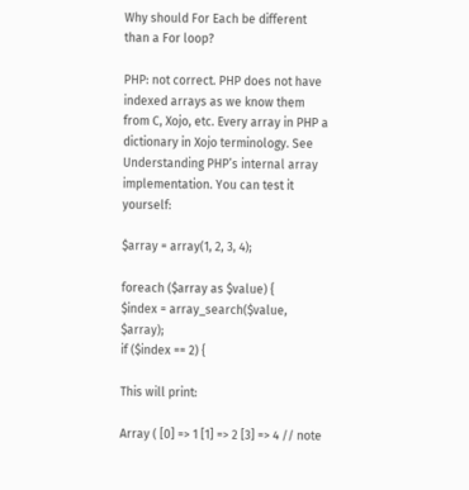Why should For Each be different than a For loop?

PHP: not correct. PHP does not have indexed arrays as we know them from C, Xojo, etc. Every array in PHP a dictionary in Xojo terminology. See Understanding PHP’s internal array implementation. You can test it yourself:

$array = array(1, 2, 3, 4);

foreach ($array as $value) {
$index = array_search($value, $array);
if ($index == 2) {

This will print:

Array ( [0] => 1 [1] => 2 [3] => 4 // note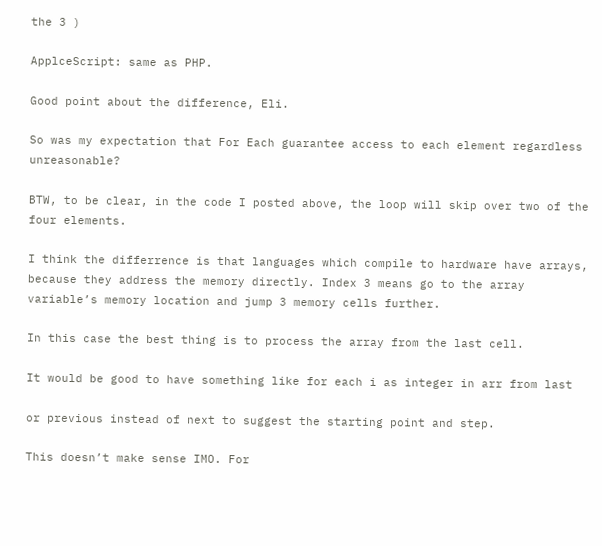the 3 )

ApplceScript: same as PHP.

Good point about the difference, Eli.

So was my expectation that For Each guarantee access to each element regardless unreasonable?

BTW, to be clear, in the code I posted above, the loop will skip over two of the four elements.

I think the differrence is that languages which compile to hardware have arrays, because they address the memory directly. Index 3 means go to the array variable’s memory location and jump 3 memory cells further.

In this case the best thing is to process the array from the last cell.

It would be good to have something like for each i as integer in arr from last

or previous instead of next to suggest the starting point and step.

This doesn’t make sense IMO. For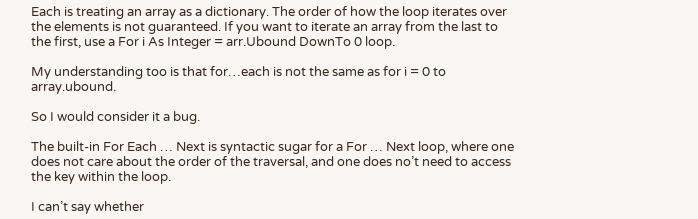Each is treating an array as a dictionary. The order of how the loop iterates over the elements is not guaranteed. If you want to iterate an array from the last to the first, use a For i As Integer = arr.Ubound DownTo 0 loop.

My understanding too is that for…each is not the same as for i = 0 to array.ubound.

So I would consider it a bug.

The built-in For Each … Next is syntactic sugar for a For … Next loop, where one does not care about the order of the traversal, and one does no’t need to access the key within the loop.

I can’t say whether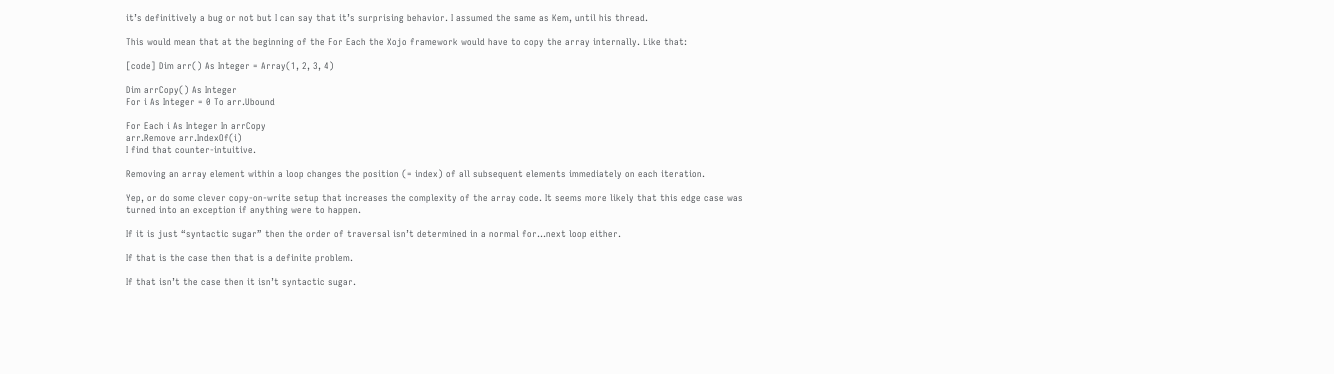it’s definitively a bug or not but I can say that it’s surprising behavior. I assumed the same as Kem, until his thread.

This would mean that at the beginning of the For Each the Xojo framework would have to copy the array internally. Like that:

[code] Dim arr() As Integer = Array(1, 2, 3, 4)

Dim arrCopy() As Integer
For i As Integer = 0 To arr.Ubound

For Each i As Integer In arrCopy
arr.Remove arr.IndexOf(i)
I find that counter-intuitive.

Removing an array element within a loop changes the position (= index) of all subsequent elements immediately on each iteration.

Yep, or do some clever copy-on-write setup that increases the complexity of the array code. It seems more likely that this edge case was turned into an exception if anything were to happen.

If it is just “syntactic sugar” then the order of traversal isn’t determined in a normal for…next loop either.

If that is the case then that is a definite problem.

If that isn’t the case then it isn’t syntactic sugar.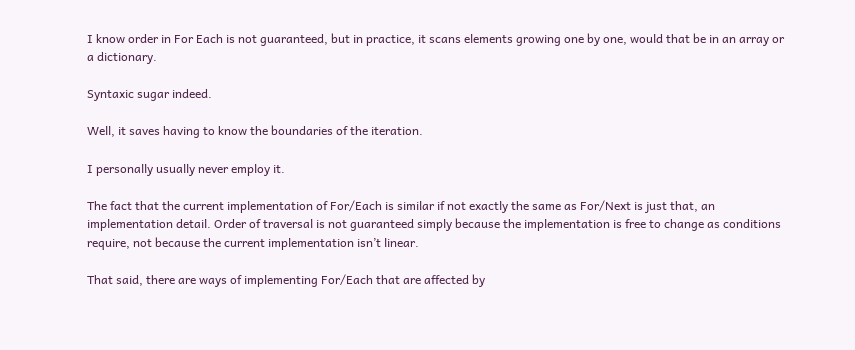I know order in For Each is not guaranteed, but in practice, it scans elements growing one by one, would that be in an array or a dictionary.

Syntaxic sugar indeed.

Well, it saves having to know the boundaries of the iteration.

I personally usually never employ it.

The fact that the current implementation of For/Each is similar if not exactly the same as For/Next is just that, an implementation detail. Order of traversal is not guaranteed simply because the implementation is free to change as conditions require, not because the current implementation isn’t linear.

That said, there are ways of implementing For/Each that are affected by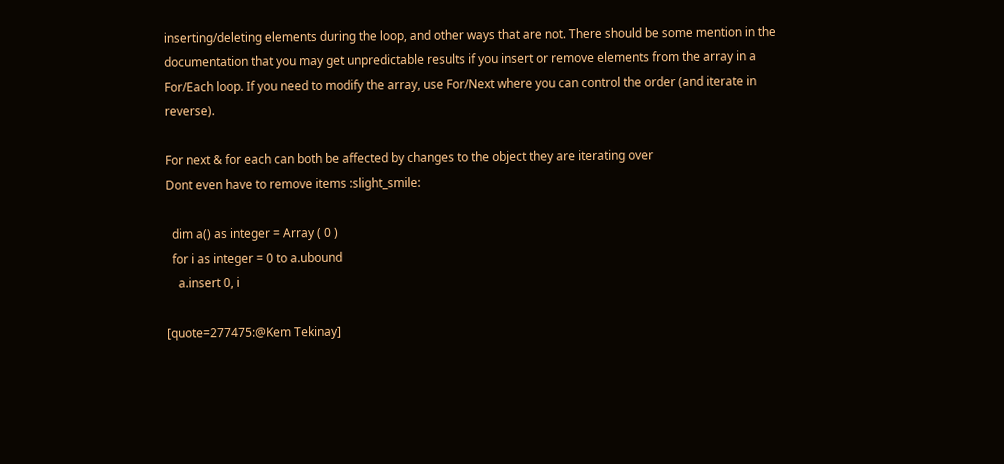inserting/deleting elements during the loop, and other ways that are not. There should be some mention in the documentation that you may get unpredictable results if you insert or remove elements from the array in a For/Each loop. If you need to modify the array, use For/Next where you can control the order (and iterate in reverse).

For next & for each can both be affected by changes to the object they are iterating over
Dont even have to remove items :slight_smile:

  dim a() as integer = Array ( 0 )
  for i as integer = 0 to a.ubound
    a.insert 0, i

[quote=277475:@Kem Tekinay]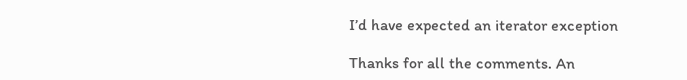I’d have expected an iterator exception

Thanks for all the comments. An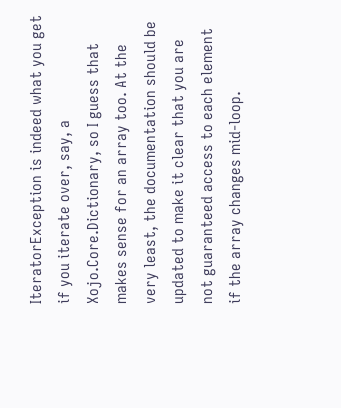IteratorException is indeed what you get if you iterate over, say, a Xojo.Core.Dictionary, so I guess that makes sense for an array too. At the very least, the documentation should be updated to make it clear that you are not guaranteed access to each element if the array changes mid-loop.